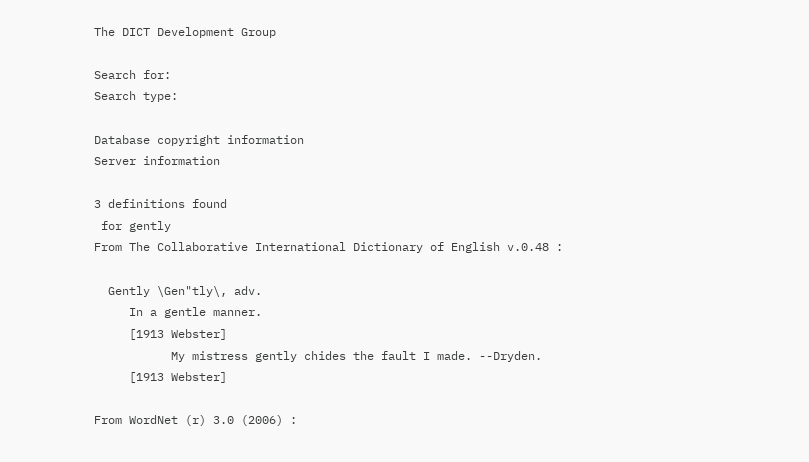The DICT Development Group

Search for:
Search type:

Database copyright information
Server information

3 definitions found
 for gently
From The Collaborative International Dictionary of English v.0.48 :

  Gently \Gen"tly\, adv.
     In a gentle manner.
     [1913 Webster]
           My mistress gently chides the fault I made. --Dryden.
     [1913 Webster]

From WordNet (r) 3.0 (2006) :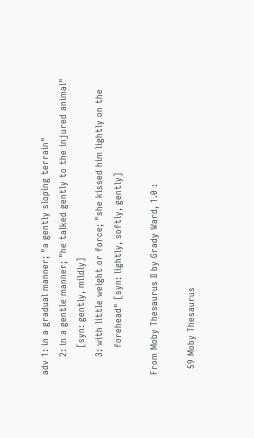adv 1: in a gradual manner; "a gently sloping terrain"
      2: in a gentle manner; "he talked gently to the injured animal"
         [syn: gently, mildly]
      3: with little weight or force; "she kissed him lightly on the
         forehead" [syn: lightly, softly, gently]

From Moby Thesaurus II by Grady Ward, 1.0 :

  59 Moby Thesaurus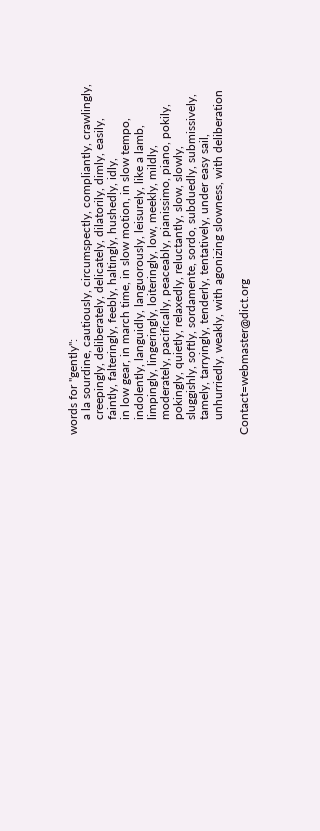words for "gently":
     a la sourdine, cautiously, circumspectly, compliantly, crawlingly,
     creepingly, deliberately, delicately, dilatorily, dimly, easily,
     faintly, falteringly, feebly, haltingly, hushedly, idly,
     in low gear, in march time, in slow motion, in slow tempo,
     indolently, languidly, languorously, leisurely, like a lamb,
     limpingly, lingeringly, loiteringly, low, meekly, mildly,
     moderately, pacifically, peaceably, pianissimo, piano, pokily,
     pokingly, quietly, relaxedly, reluctantly, slow, slowly,
     sluggishly, softly, sordamente, sordo, subduedly, submissively,
     tamely, tarryingly, tenderly, tentatively, under easy sail,
     unhurriedly, weakly, with agonizing slowness, with deliberation

Contact=webmaster@dict.org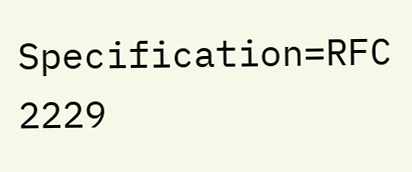Specification=RFC 2229